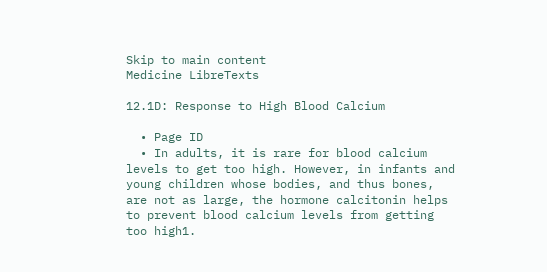Skip to main content
Medicine LibreTexts

12.1D: Response to High Blood Calcium

  • Page ID
  • In adults, it is rare for blood calcium levels to get too high. However, in infants and young children whose bodies, and thus bones, are not as large, the hormone calcitonin helps to prevent blood calcium levels from getting too high1.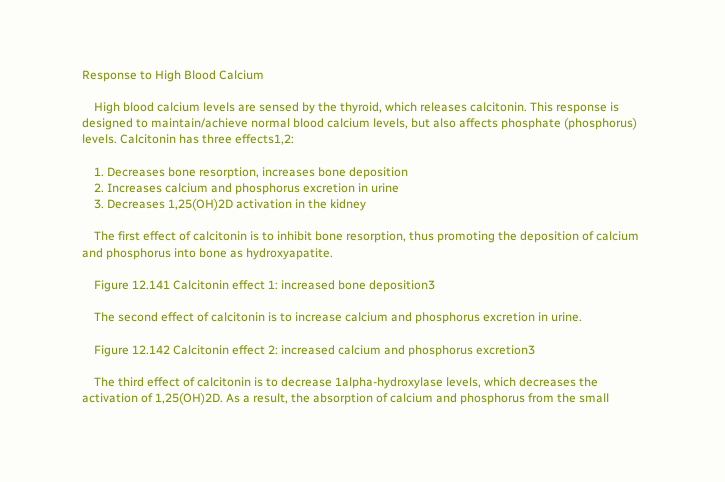Response to High Blood Calcium

    High blood calcium levels are sensed by the thyroid, which releases calcitonin. This response is designed to maintain/achieve normal blood calcium levels, but also affects phosphate (phosphorus) levels. Calcitonin has three effects1,2:

    1. Decreases bone resorption, increases bone deposition
    2. Increases calcium and phosphorus excretion in urine
    3. Decreases 1,25(OH)2D activation in the kidney

    The first effect of calcitonin is to inhibit bone resorption, thus promoting the deposition of calcium and phosphorus into bone as hydroxyapatite.

    Figure 12.141 Calcitonin effect 1: increased bone deposition3

    The second effect of calcitonin is to increase calcium and phosphorus excretion in urine.

    Figure 12.142 Calcitonin effect 2: increased calcium and phosphorus excretion3

    The third effect of calcitonin is to decrease 1alpha-hydroxylase levels, which decreases the activation of 1,25(OH)2D. As a result, the absorption of calcium and phosphorus from the small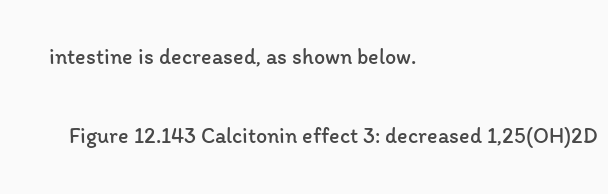intestine is decreased, as shown below.

    Figure 12.143 Calcitonin effect 3: decreased 1,25(OH)2D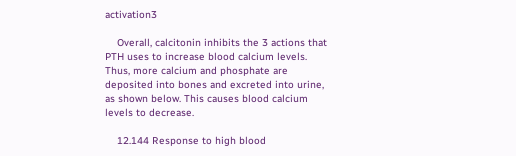activation3

    Overall, calcitonin inhibits the 3 actions that PTH uses to increase blood calcium levels. Thus, more calcium and phosphate are deposited into bones and excreted into urine, as shown below. This causes blood calcium levels to decrease.

    12.144 Response to high blood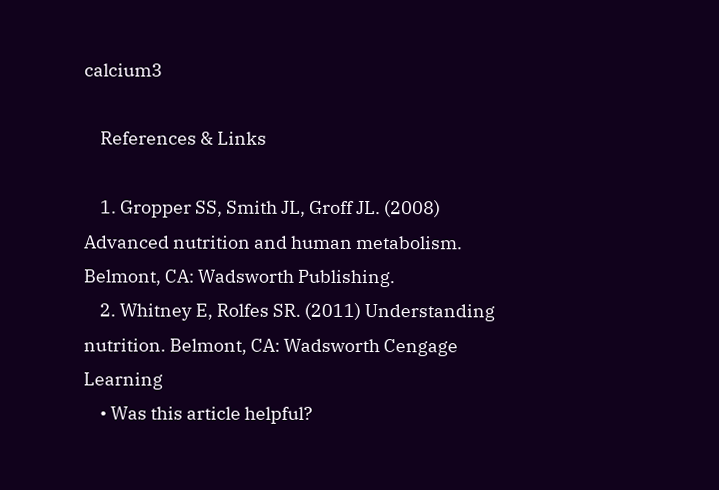calcium3

    References & Links

    1. Gropper SS, Smith JL, Groff JL. (2008) Advanced nutrition and human metabolism. Belmont, CA: Wadsworth Publishing.
    2. Whitney E, Rolfes SR. (2011) Understanding nutrition. Belmont, CA: Wadsworth Cengage Learning
    • Was this article helpful?